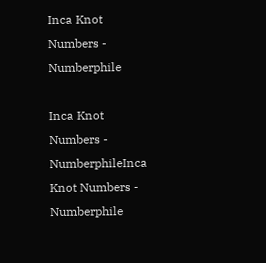Inca Knot Numbers - Numberphile

Inca Knot Numbers - NumberphileInca Knot Numbers - Numberphile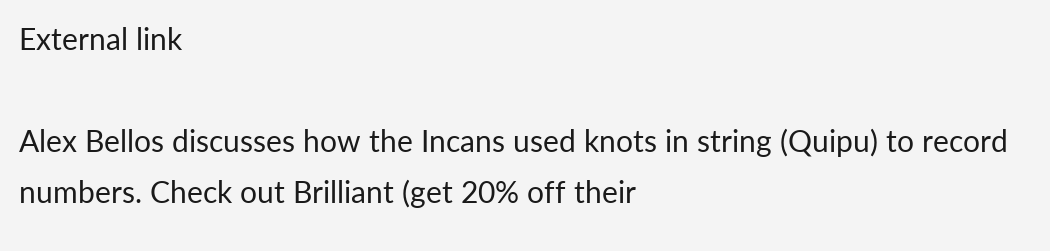External link

Alex Bellos discusses how the Incans used knots in string (Quipu) to record numbers. Check out Brilliant (get 20% off their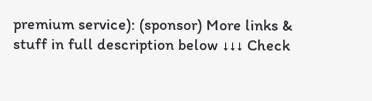premium service): (sponsor) More links & stuff in full description below ↓↓↓ Check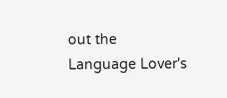out the Language Lover's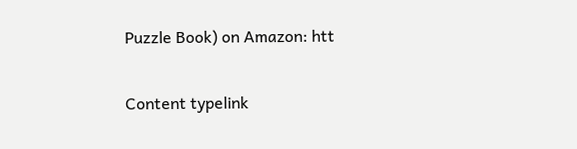Puzzle Book) on Amazon: htt

Content typelink